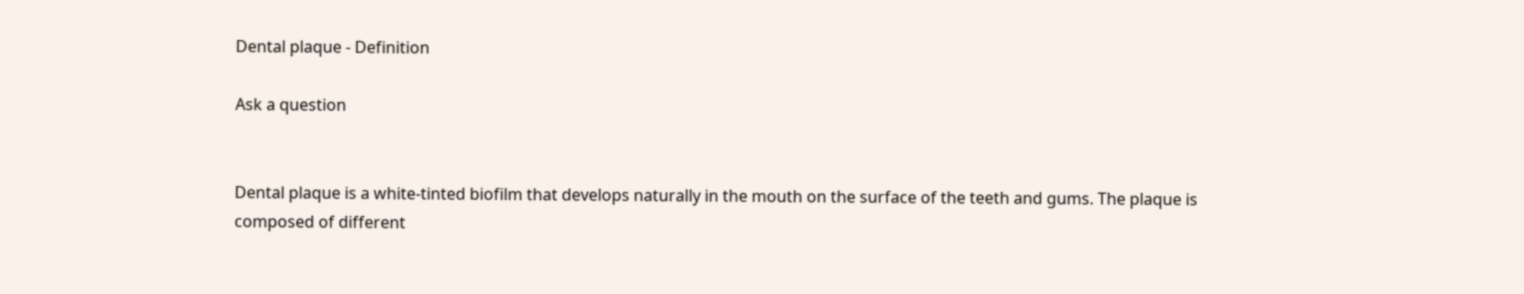Dental plaque - Definition

Ask a question


Dental plaque is a white-tinted biofilm that develops naturally in the mouth on the surface of the teeth and gums. The plaque is composed of different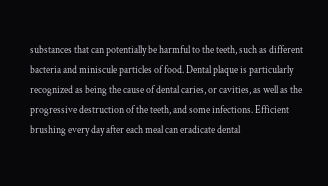substances that can potentially be harmful to the teeth, such as different bacteria and miniscule particles of food. Dental plaque is particularly recognized as being the cause of dental caries, or cavities, as well as the progressive destruction of the teeth, and some infections. Efficient brushing every day after each meal can eradicate dental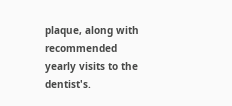plaque, along with recommended yearly visits to the dentist's.